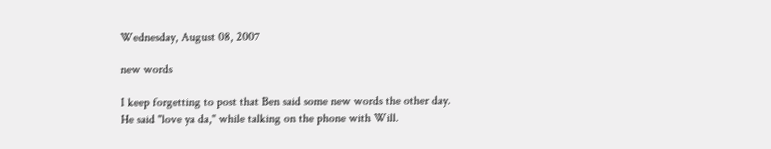Wednesday, August 08, 2007

new words

I keep forgetting to post that Ben said some new words the other day. He said "love ya da," while talking on the phone with Will.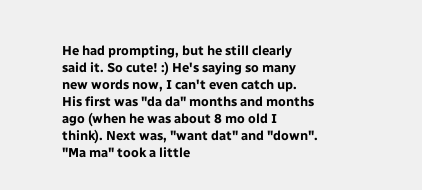He had prompting, but he still clearly said it. So cute! :) He's saying so many new words now, I can't even catch up. His first was "da da" months and months ago (when he was about 8 mo old I think). Next was, "want dat" and "down". "Ma ma" took a little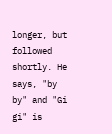longer, but followed shortly. He says, "by by" and "Gi gi" is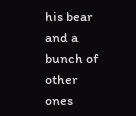his bear and a bunch of other ones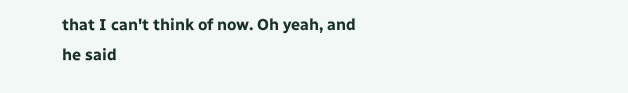that I can't think of now. Oh yeah, and he said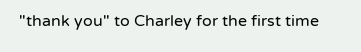"thank you" to Charley for the first time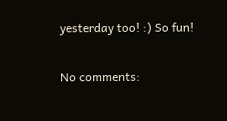yesterday too! :) So fun!

No comments: